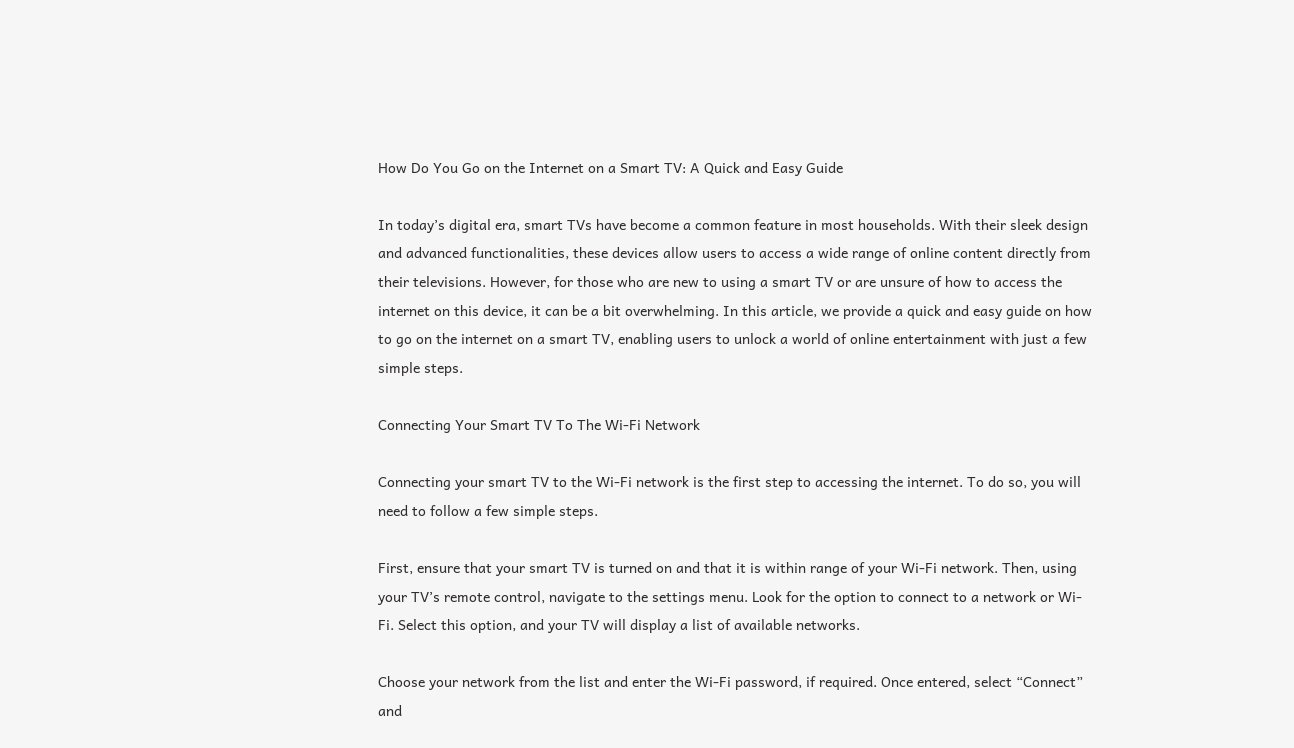How Do You Go on the Internet on a Smart TV: A Quick and Easy Guide

In today’s digital era, smart TVs have become a common feature in most households. With their sleek design and advanced functionalities, these devices allow users to access a wide range of online content directly from their televisions. However, for those who are new to using a smart TV or are unsure of how to access the internet on this device, it can be a bit overwhelming. In this article, we provide a quick and easy guide on how to go on the internet on a smart TV, enabling users to unlock a world of online entertainment with just a few simple steps.

Connecting Your Smart TV To The Wi-Fi Network

Connecting your smart TV to the Wi-Fi network is the first step to accessing the internet. To do so, you will need to follow a few simple steps.

First, ensure that your smart TV is turned on and that it is within range of your Wi-Fi network. Then, using your TV’s remote control, navigate to the settings menu. Look for the option to connect to a network or Wi-Fi. Select this option, and your TV will display a list of available networks.

Choose your network from the list and enter the Wi-Fi password, if required. Once entered, select “Connect” and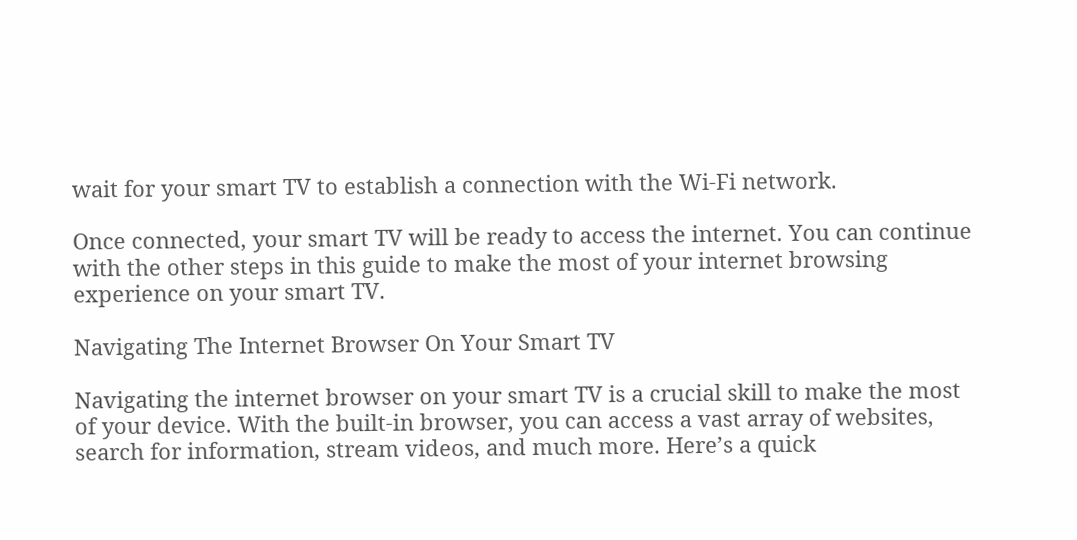wait for your smart TV to establish a connection with the Wi-Fi network.

Once connected, your smart TV will be ready to access the internet. You can continue with the other steps in this guide to make the most of your internet browsing experience on your smart TV.

Navigating The Internet Browser On Your Smart TV

Navigating the internet browser on your smart TV is a crucial skill to make the most of your device. With the built-in browser, you can access a vast array of websites, search for information, stream videos, and much more. Here’s a quick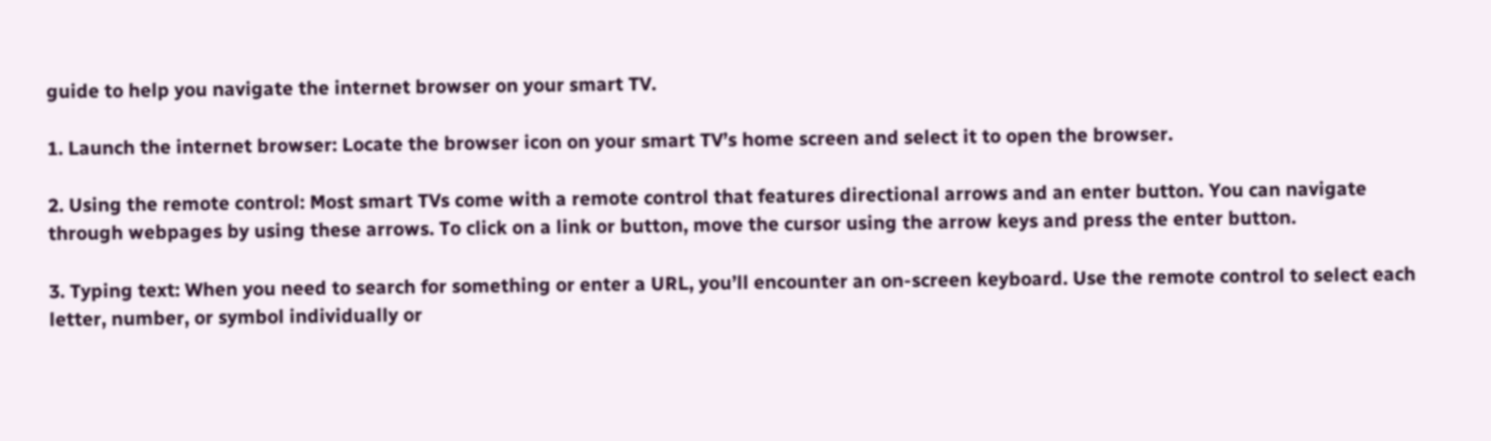guide to help you navigate the internet browser on your smart TV.

1. Launch the internet browser: Locate the browser icon on your smart TV’s home screen and select it to open the browser.

2. Using the remote control: Most smart TVs come with a remote control that features directional arrows and an enter button. You can navigate through webpages by using these arrows. To click on a link or button, move the cursor using the arrow keys and press the enter button.

3. Typing text: When you need to search for something or enter a URL, you’ll encounter an on-screen keyboard. Use the remote control to select each letter, number, or symbol individually or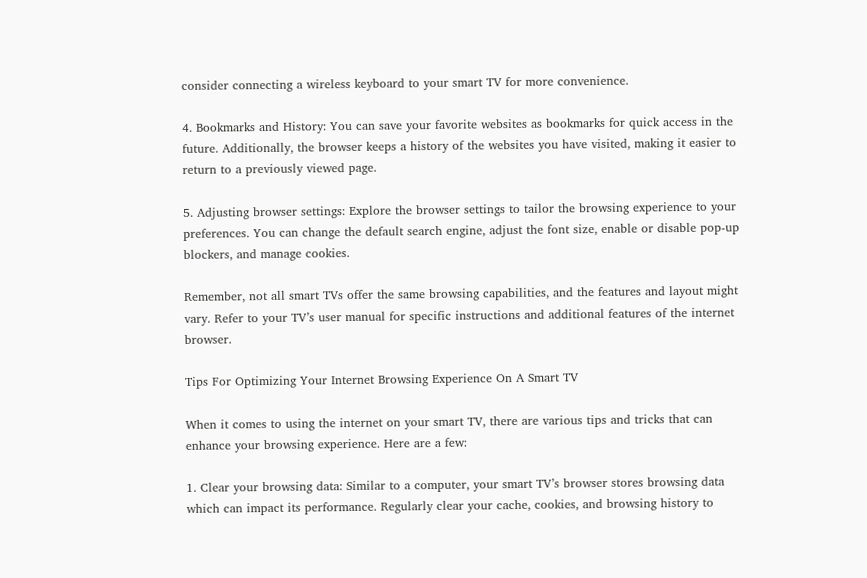consider connecting a wireless keyboard to your smart TV for more convenience.

4. Bookmarks and History: You can save your favorite websites as bookmarks for quick access in the future. Additionally, the browser keeps a history of the websites you have visited, making it easier to return to a previously viewed page.

5. Adjusting browser settings: Explore the browser settings to tailor the browsing experience to your preferences. You can change the default search engine, adjust the font size, enable or disable pop-up blockers, and manage cookies.

Remember, not all smart TVs offer the same browsing capabilities, and the features and layout might vary. Refer to your TV’s user manual for specific instructions and additional features of the internet browser.

Tips For Optimizing Your Internet Browsing Experience On A Smart TV

When it comes to using the internet on your smart TV, there are various tips and tricks that can enhance your browsing experience. Here are a few:

1. Clear your browsing data: Similar to a computer, your smart TV’s browser stores browsing data which can impact its performance. Regularly clear your cache, cookies, and browsing history to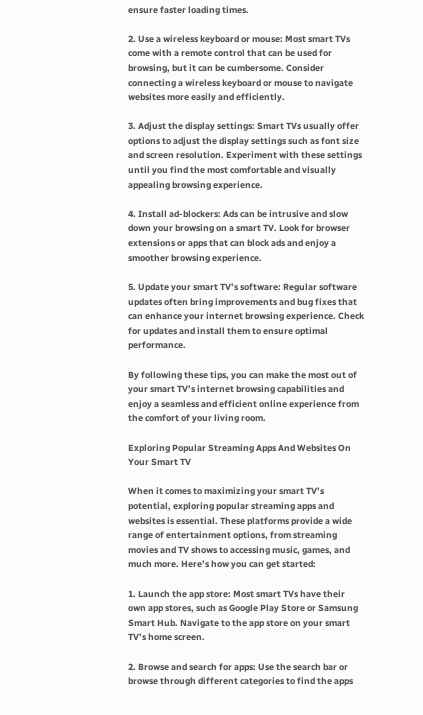ensure faster loading times.

2. Use a wireless keyboard or mouse: Most smart TVs come with a remote control that can be used for browsing, but it can be cumbersome. Consider connecting a wireless keyboard or mouse to navigate websites more easily and efficiently.

3. Adjust the display settings: Smart TVs usually offer options to adjust the display settings such as font size and screen resolution. Experiment with these settings until you find the most comfortable and visually appealing browsing experience.

4. Install ad-blockers: Ads can be intrusive and slow down your browsing on a smart TV. Look for browser extensions or apps that can block ads and enjoy a smoother browsing experience.

5. Update your smart TV’s software: Regular software updates often bring improvements and bug fixes that can enhance your internet browsing experience. Check for updates and install them to ensure optimal performance.

By following these tips, you can make the most out of your smart TV’s internet browsing capabilities and enjoy a seamless and efficient online experience from the comfort of your living room.

Exploring Popular Streaming Apps And Websites On Your Smart TV

When it comes to maximizing your smart TV’s potential, exploring popular streaming apps and websites is essential. These platforms provide a wide range of entertainment options, from streaming movies and TV shows to accessing music, games, and much more. Here’s how you can get started:

1. Launch the app store: Most smart TVs have their own app stores, such as Google Play Store or Samsung Smart Hub. Navigate to the app store on your smart TV’s home screen.

2. Browse and search for apps: Use the search bar or browse through different categories to find the apps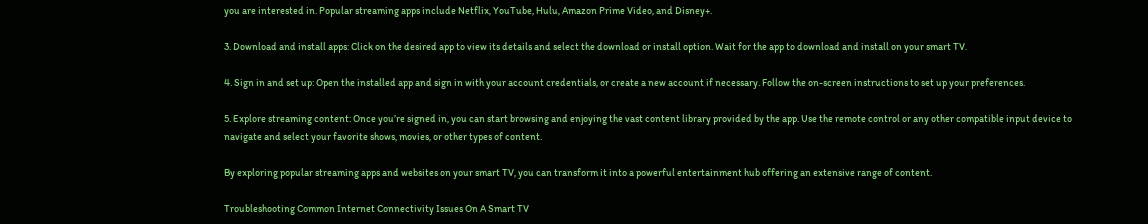you are interested in. Popular streaming apps include Netflix, YouTube, Hulu, Amazon Prime Video, and Disney+.

3. Download and install apps: Click on the desired app to view its details and select the download or install option. Wait for the app to download and install on your smart TV.

4. Sign in and set up: Open the installed app and sign in with your account credentials, or create a new account if necessary. Follow the on-screen instructions to set up your preferences.

5. Explore streaming content: Once you’re signed in, you can start browsing and enjoying the vast content library provided by the app. Use the remote control or any other compatible input device to navigate and select your favorite shows, movies, or other types of content.

By exploring popular streaming apps and websites on your smart TV, you can transform it into a powerful entertainment hub offering an extensive range of content.

Troubleshooting Common Internet Connectivity Issues On A Smart TV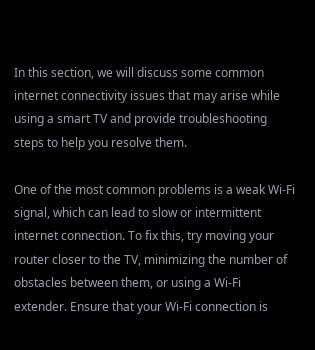In this section, we will discuss some common internet connectivity issues that may arise while using a smart TV and provide troubleshooting steps to help you resolve them.

One of the most common problems is a weak Wi-Fi signal, which can lead to slow or intermittent internet connection. To fix this, try moving your router closer to the TV, minimizing the number of obstacles between them, or using a Wi-Fi extender. Ensure that your Wi-Fi connection is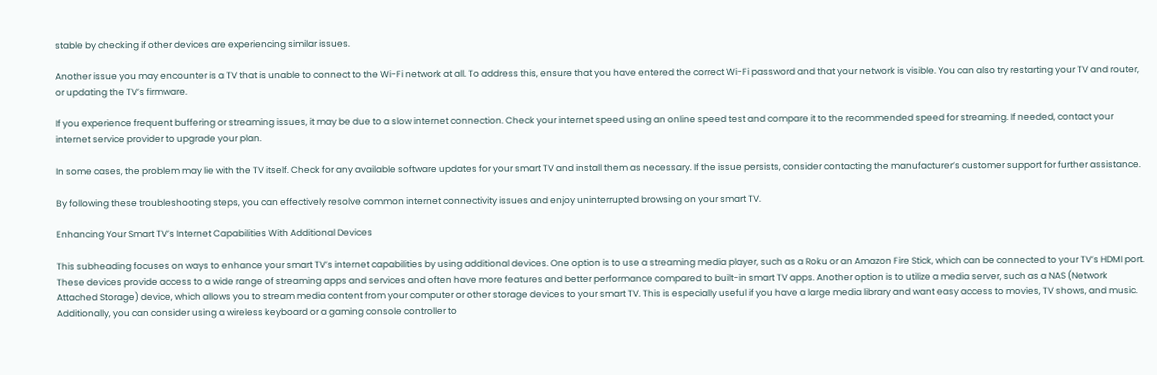stable by checking if other devices are experiencing similar issues.

Another issue you may encounter is a TV that is unable to connect to the Wi-Fi network at all. To address this, ensure that you have entered the correct Wi-Fi password and that your network is visible. You can also try restarting your TV and router, or updating the TV’s firmware.

If you experience frequent buffering or streaming issues, it may be due to a slow internet connection. Check your internet speed using an online speed test and compare it to the recommended speed for streaming. If needed, contact your internet service provider to upgrade your plan.

In some cases, the problem may lie with the TV itself. Check for any available software updates for your smart TV and install them as necessary. If the issue persists, consider contacting the manufacturer’s customer support for further assistance.

By following these troubleshooting steps, you can effectively resolve common internet connectivity issues and enjoy uninterrupted browsing on your smart TV.

Enhancing Your Smart TV’s Internet Capabilities With Additional Devices

This subheading focuses on ways to enhance your smart TV’s internet capabilities by using additional devices. One option is to use a streaming media player, such as a Roku or an Amazon Fire Stick, which can be connected to your TV’s HDMI port. These devices provide access to a wide range of streaming apps and services and often have more features and better performance compared to built-in smart TV apps. Another option is to utilize a media server, such as a NAS (Network Attached Storage) device, which allows you to stream media content from your computer or other storage devices to your smart TV. This is especially useful if you have a large media library and want easy access to movies, TV shows, and music. Additionally, you can consider using a wireless keyboard or a gaming console controller to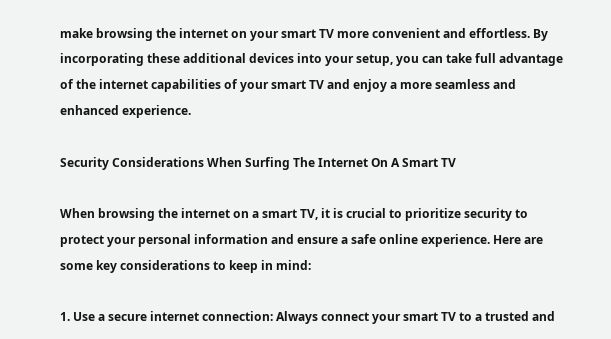make browsing the internet on your smart TV more convenient and effortless. By incorporating these additional devices into your setup, you can take full advantage of the internet capabilities of your smart TV and enjoy a more seamless and enhanced experience.

Security Considerations When Surfing The Internet On A Smart TV

When browsing the internet on a smart TV, it is crucial to prioritize security to protect your personal information and ensure a safe online experience. Here are some key considerations to keep in mind:

1. Use a secure internet connection: Always connect your smart TV to a trusted and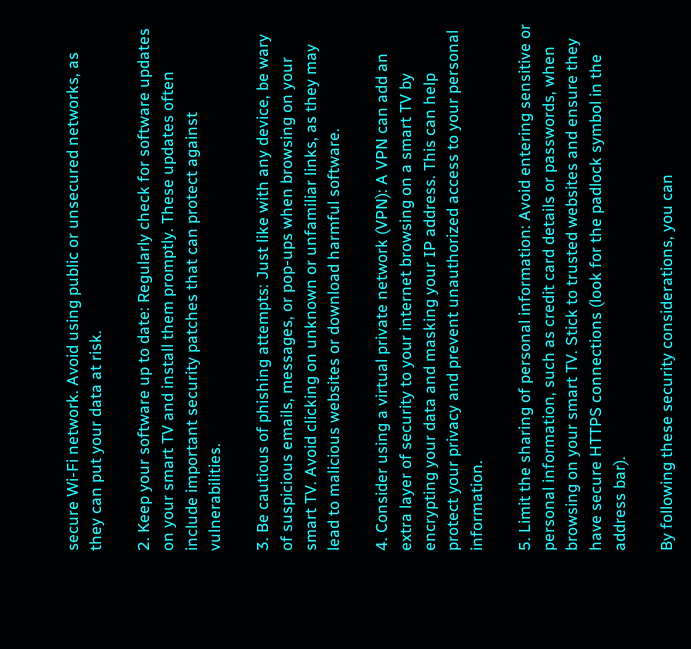secure Wi-Fi network. Avoid using public or unsecured networks, as they can put your data at risk.

2. Keep your software up to date: Regularly check for software updates on your smart TV and install them promptly. These updates often include important security patches that can protect against vulnerabilities.

3. Be cautious of phishing attempts: Just like with any device, be wary of suspicious emails, messages, or pop-ups when browsing on your smart TV. Avoid clicking on unknown or unfamiliar links, as they may lead to malicious websites or download harmful software.

4. Consider using a virtual private network (VPN): A VPN can add an extra layer of security to your internet browsing on a smart TV by encrypting your data and masking your IP address. This can help protect your privacy and prevent unauthorized access to your personal information.

5. Limit the sharing of personal information: Avoid entering sensitive or personal information, such as credit card details or passwords, when browsing on your smart TV. Stick to trusted websites and ensure they have secure HTTPS connections (look for the padlock symbol in the address bar).

By following these security considerations, you can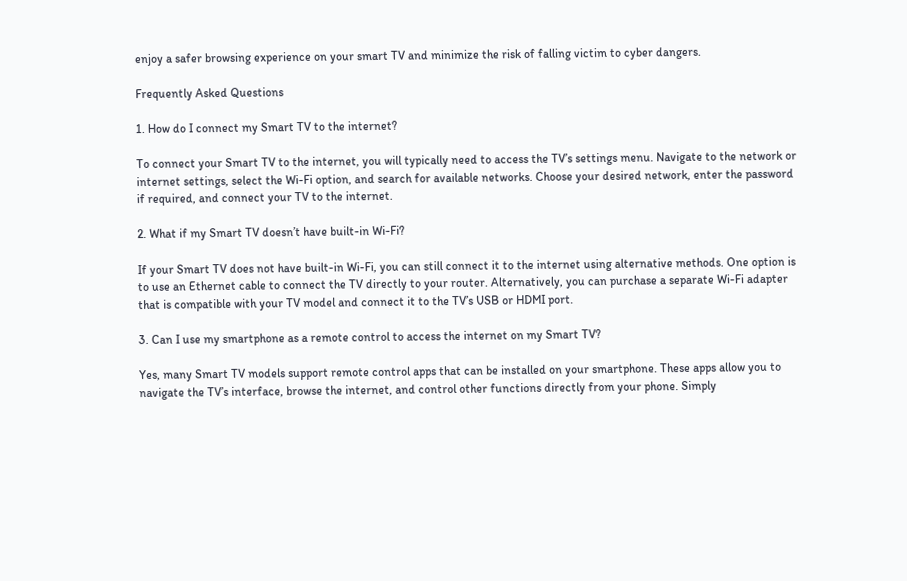enjoy a safer browsing experience on your smart TV and minimize the risk of falling victim to cyber dangers.

Frequently Asked Questions

1. How do I connect my Smart TV to the internet?

To connect your Smart TV to the internet, you will typically need to access the TV’s settings menu. Navigate to the network or internet settings, select the Wi-Fi option, and search for available networks. Choose your desired network, enter the password if required, and connect your TV to the internet.

2. What if my Smart TV doesn’t have built-in Wi-Fi?

If your Smart TV does not have built-in Wi-Fi, you can still connect it to the internet using alternative methods. One option is to use an Ethernet cable to connect the TV directly to your router. Alternatively, you can purchase a separate Wi-Fi adapter that is compatible with your TV model and connect it to the TV’s USB or HDMI port.

3. Can I use my smartphone as a remote control to access the internet on my Smart TV?

Yes, many Smart TV models support remote control apps that can be installed on your smartphone. These apps allow you to navigate the TV’s interface, browse the internet, and control other functions directly from your phone. Simply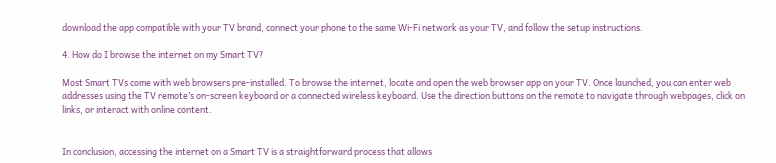download the app compatible with your TV brand, connect your phone to the same Wi-Fi network as your TV, and follow the setup instructions.

4. How do I browse the internet on my Smart TV?

Most Smart TVs come with web browsers pre-installed. To browse the internet, locate and open the web browser app on your TV. Once launched, you can enter web addresses using the TV remote’s on-screen keyboard or a connected wireless keyboard. Use the direction buttons on the remote to navigate through webpages, click on links, or interact with online content.


In conclusion, accessing the internet on a Smart TV is a straightforward process that allows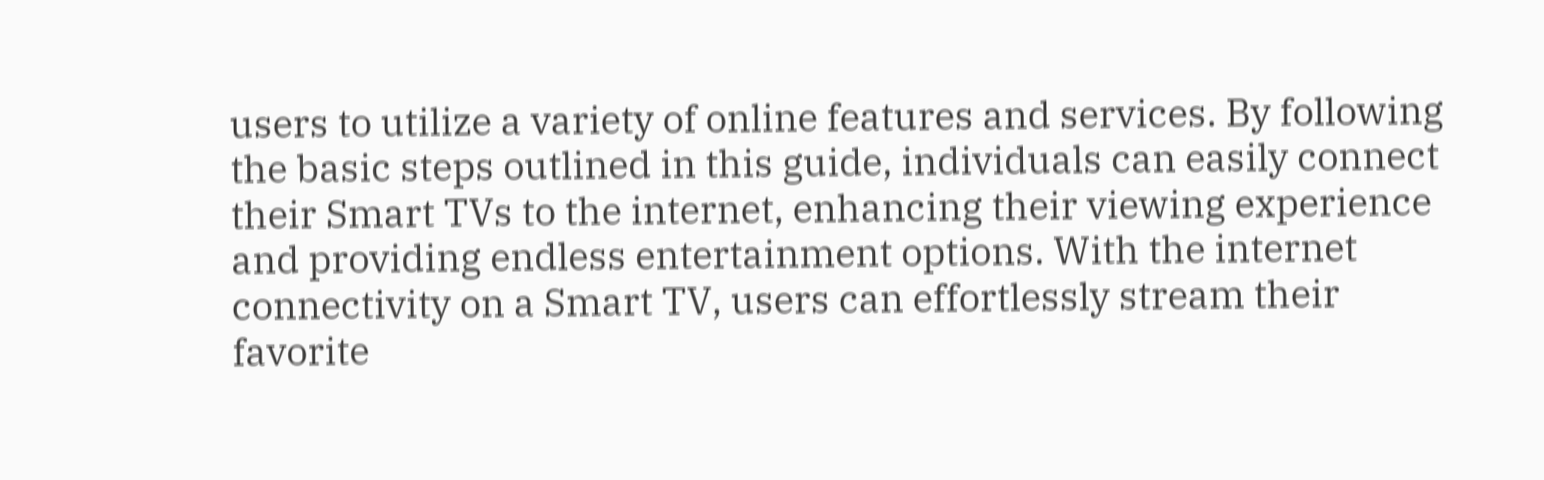users to utilize a variety of online features and services. By following the basic steps outlined in this guide, individuals can easily connect their Smart TVs to the internet, enhancing their viewing experience and providing endless entertainment options. With the internet connectivity on a Smart TV, users can effortlessly stream their favorite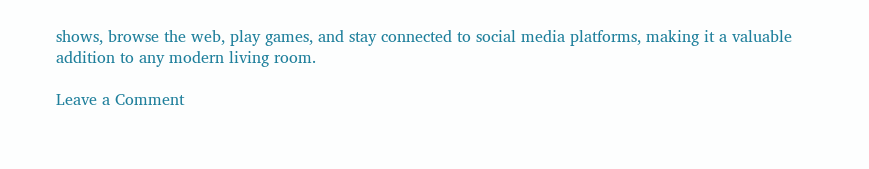shows, browse the web, play games, and stay connected to social media platforms, making it a valuable addition to any modern living room.

Leave a Comment